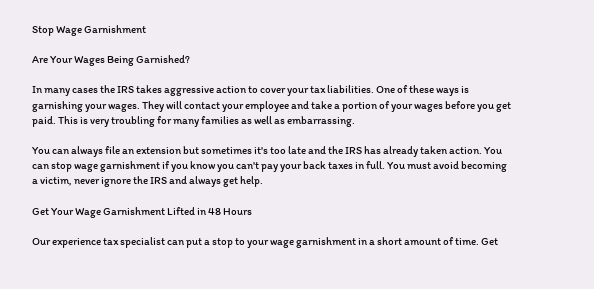Stop Wage Garnishment

Are Your Wages Being Garnished?

In many cases the IRS takes aggressive action to cover your tax liabilities. One of these ways is garnishing your wages. They will contact your employee and take a portion of your wages before you get paid. This is very troubling for many families as well as embarrassing.

You can always file an extension but sometimes it's too late and the IRS has already taken action. You can stop wage garnishment if you know you can't pay your back taxes in full. You must avoid becoming a victim, never ignore the IRS and always get help.

Get Your Wage Garnishment Lifted in 48 Hours

Our experience tax specialist can put a stop to your wage garnishment in a short amount of time. Get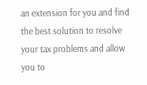an extension for you and find the best solution to resolve your tax problems and allow you to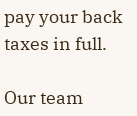pay your back taxes in full.

Our team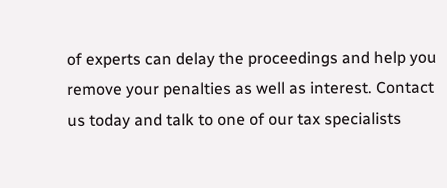of experts can delay the proceedings and help you remove your penalties as well as interest. Contact us today and talk to one of our tax specialists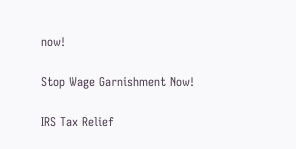now!

Stop Wage Garnishment Now!

IRS Tax Relief